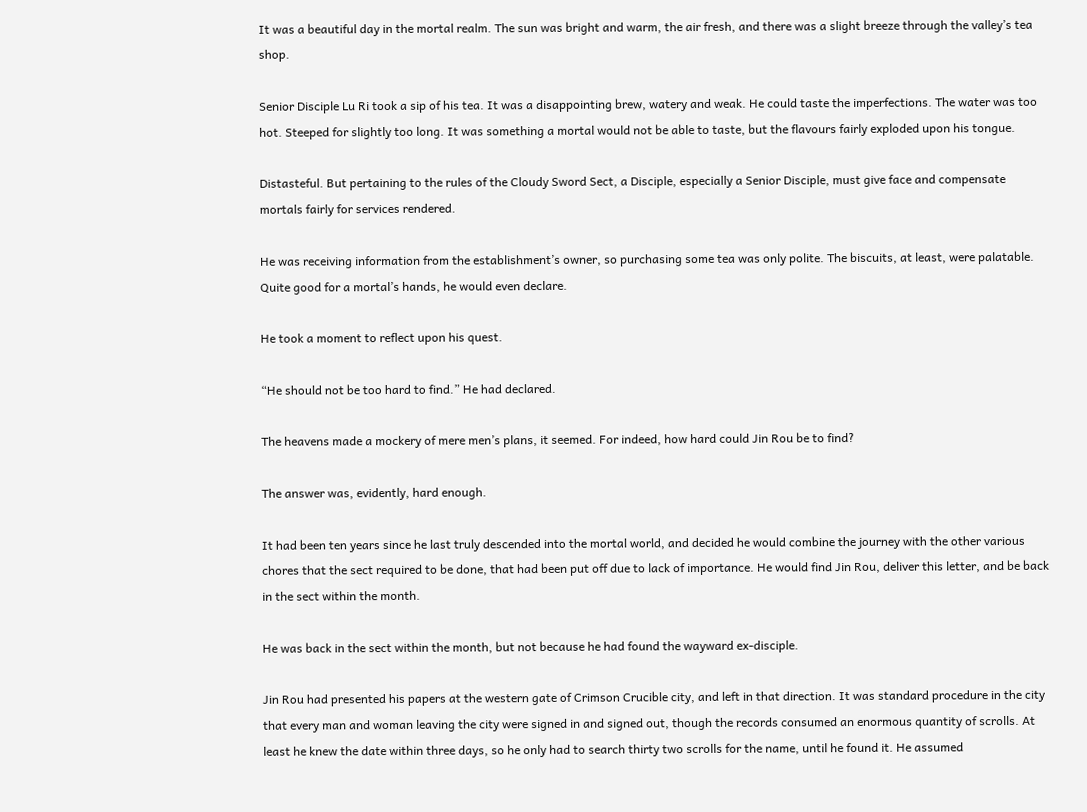It was a beautiful day in the mortal realm. The sun was bright and warm, the air fresh, and there was a slight breeze through the valley’s tea shop.

Senior Disciple Lu Ri took a sip of his tea. It was a disappointing brew, watery and weak. He could taste the imperfections. The water was too hot. Steeped for slightly too long. It was something a mortal would not be able to taste, but the flavours fairly exploded upon his tongue.

Distasteful. But pertaining to the rules of the Cloudy Sword Sect, a Disciple, especially a Senior Disciple, must give face and compensate mortals fairly for services rendered.

He was receiving information from the establishment’s owner, so purchasing some tea was only polite. The biscuits, at least, were palatable. Quite good for a mortal’s hands, he would even declare.

He took a moment to reflect upon his quest.

“He should not be too hard to find.” He had declared.

The heavens made a mockery of mere men’s plans, it seemed. For indeed, how hard could Jin Rou be to find?

The answer was, evidently, hard enough.

It had been ten years since he last truly descended into the mortal world, and decided he would combine the journey with the other various chores that the sect required to be done, that had been put off due to lack of importance. He would find Jin Rou, deliver this letter, and be back in the sect within the month.

He was back in the sect within the month, but not because he had found the wayward ex-disciple.

Jin Rou had presented his papers at the western gate of Crimson Crucible city, and left in that direction. It was standard procedure in the city that every man and woman leaving the city were signed in and signed out, though the records consumed an enormous quantity of scrolls. At least he knew the date within three days, so he only had to search thirty two scrolls for the name, until he found it. He assumed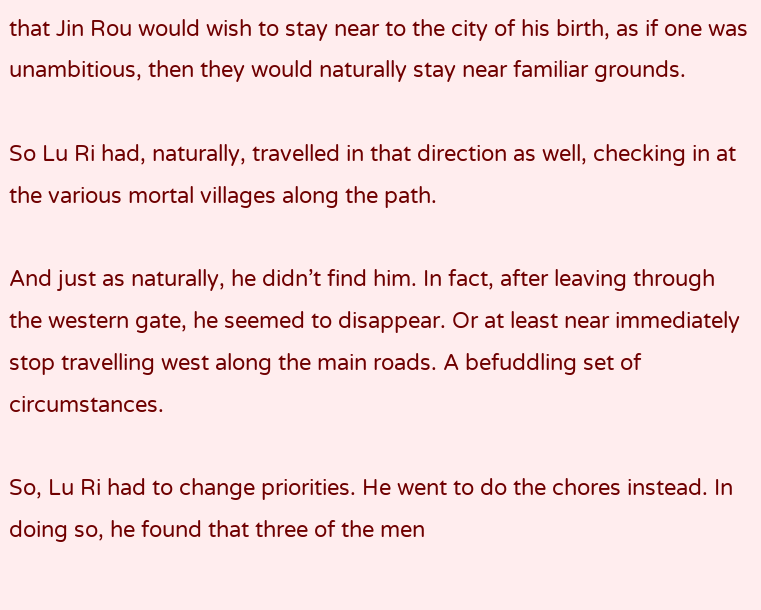that Jin Rou would wish to stay near to the city of his birth, as if one was unambitious, then they would naturally stay near familiar grounds.

So Lu Ri had, naturally, travelled in that direction as well, checking in at the various mortal villages along the path.

And just as naturally, he didn’t find him. In fact, after leaving through the western gate, he seemed to disappear. Or at least near immediately stop travelling west along the main roads. A befuddling set of circumstances.

So, Lu Ri had to change priorities. He went to do the chores instead. In doing so, he found that three of the men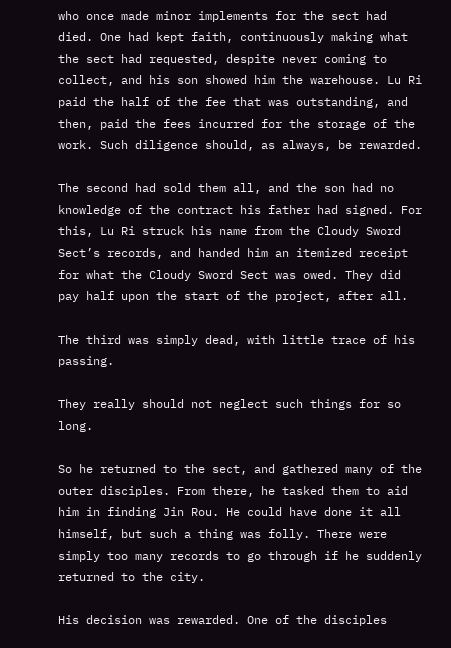who once made minor implements for the sect had died. One had kept faith, continuously making what the sect had requested, despite never coming to collect, and his son showed him the warehouse. Lu Ri paid the half of the fee that was outstanding, and then, paid the fees incurred for the storage of the work. Such diligence should, as always, be rewarded.

The second had sold them all, and the son had no knowledge of the contract his father had signed. For this, Lu Ri struck his name from the Cloudy Sword Sect’s records, and handed him an itemized receipt for what the Cloudy Sword Sect was owed. They did pay half upon the start of the project, after all.

The third was simply dead, with little trace of his passing.

They really should not neglect such things for so long.

So he returned to the sect, and gathered many of the outer disciples. From there, he tasked them to aid him in finding Jin Rou. He could have done it all himself, but such a thing was folly. There were simply too many records to go through if he suddenly returned to the city.

His decision was rewarded. One of the disciples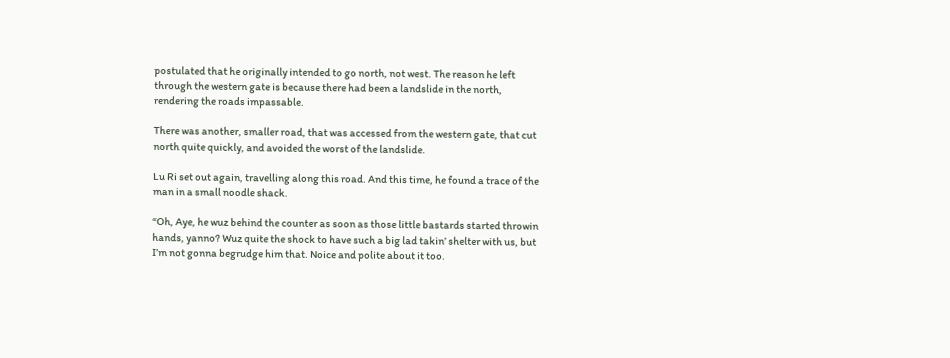postulated that he originally intended to go north, not west. The reason he left through the western gate is because there had been a landslide in the north, rendering the roads impassable.

There was another, smaller road, that was accessed from the western gate, that cut north quite quickly, and avoided the worst of the landslide.

Lu Ri set out again, travelling along this road. And this time, he found a trace of the man in a small noodle shack.

“Oh, Aye, he wuz behind the counter as soon as those little bastards started throwin hands, yanno? Wuz quite the shock to have such a big lad takin’ shelter with us, but I’m not gonna begrudge him that. Noice and polite about it too.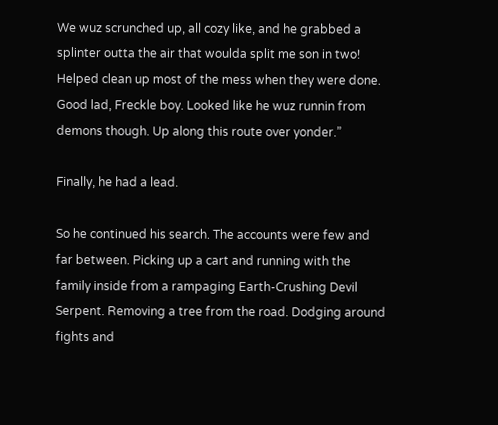We wuz scrunched up, all cozy like, and he grabbed a splinter outta the air that woulda split me son in two! Helped clean up most of the mess when they were done. Good lad, Freckle boy. Looked like he wuz runnin from demons though. Up along this route over yonder.”

Finally, he had a lead.

So he continued his search. The accounts were few and far between. Picking up a cart and running with the family inside from a rampaging Earth-Crushing Devil Serpent. Removing a tree from the road. Dodging around fights and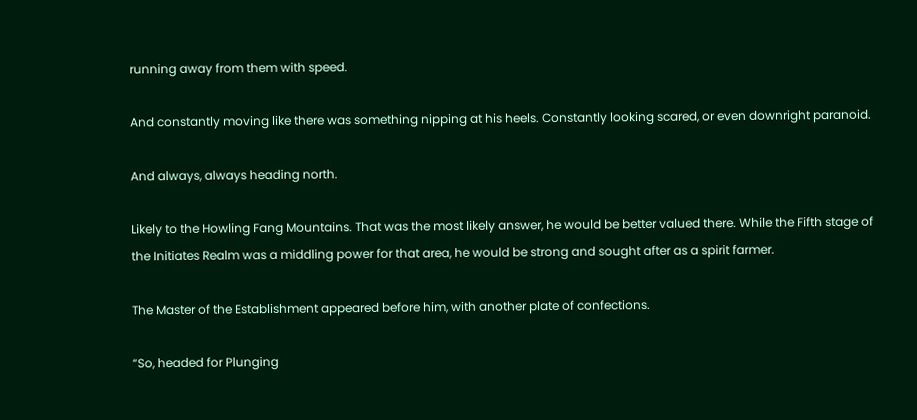running away from them with speed.

And constantly moving like there was something nipping at his heels. Constantly looking scared, or even downright paranoid.

And always, always heading north.

Likely to the Howling Fang Mountains. That was the most likely answer, he would be better valued there. While the Fifth stage of the Initiates Realm was a middling power for that area, he would be strong and sought after as a spirit farmer.

The Master of the Establishment appeared before him, with another plate of confections.

“So, headed for Plunging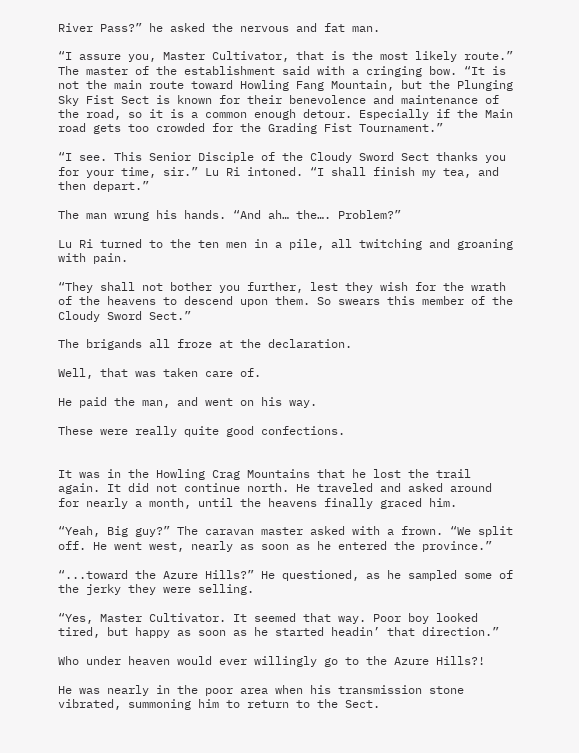River Pass?” he asked the nervous and fat man.

“I assure you, Master Cultivator, that is the most likely route.” The master of the establishment said with a cringing bow. “It is not the main route toward Howling Fang Mountain, but the Plunging Sky Fist Sect is known for their benevolence and maintenance of the road, so it is a common enough detour. Especially if the Main road gets too crowded for the Grading Fist Tournament.”

“I see. This Senior Disciple of the Cloudy Sword Sect thanks you for your time, sir.” Lu Ri intoned. “I shall finish my tea, and then depart.”

The man wrung his hands. “And ah… the…. Problem?”

Lu Ri turned to the ten men in a pile, all twitching and groaning with pain.

“They shall not bother you further, lest they wish for the wrath of the heavens to descend upon them. So swears this member of the Cloudy Sword Sect.”

The brigands all froze at the declaration.

Well, that was taken care of.

He paid the man, and went on his way.

These were really quite good confections.


It was in the Howling Crag Mountains that he lost the trail again. It did not continue north. He traveled and asked around for nearly a month, until the heavens finally graced him.

“Yeah, Big guy?” The caravan master asked with a frown. “We split off. He went west, nearly as soon as he entered the province.”

“...toward the Azure Hills?” He questioned, as he sampled some of the jerky they were selling.

“Yes, Master Cultivator. It seemed that way. Poor boy looked tired, but happy as soon as he started headin’ that direction.”

Who under heaven would ever willingly go to the Azure Hills?!

He was nearly in the poor area when his transmission stone vibrated, summoning him to return to the Sect.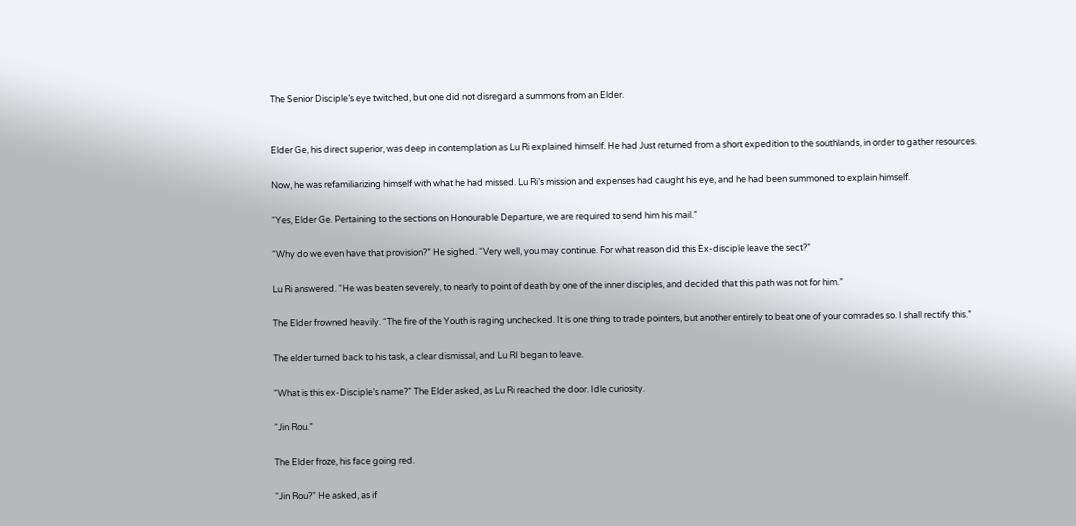The Senior Disciple’s eye twitched, but one did not disregard a summons from an Elder.


Elder Ge, his direct superior, was deep in contemplation as Lu Ri explained himself. He had Just returned from a short expedition to the southlands, in order to gather resources.

Now, he was refamiliarizing himself with what he had missed. Lu Ri’s mission and expenses had caught his eye, and he had been summoned to explain himself.

“Yes, Elder Ge. Pertaining to the sections on Honourable Departure, we are required to send him his mail.”

“Why do we even have that provision?” He sighed. “Very well, you may continue. For what reason did this Ex-disciple leave the sect?”

Lu Ri answered. “He was beaten severely, to nearly to point of death by one of the inner disciples, and decided that this path was not for him.”

The Elder frowned heavily. “The fire of the Youth is raging unchecked. It is one thing to trade pointers, but another entirely to beat one of your comrades so. I shall rectify this.”

The elder turned back to his task, a clear dismissal, and Lu RI began to leave.

“What is this ex-Disciple’s name?” The Elder asked, as Lu Ri reached the door. Idle curiosity.

“Jin Rou.”

The Elder froze, his face going red.

“Jin Rou?” He asked, as if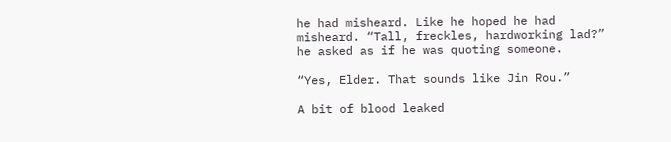he had misheard. Like he hoped he had misheard. “Tall, freckles, hardworking lad?” he asked as if he was quoting someone.

“Yes, Elder. That sounds like Jin Rou.”

A bit of blood leaked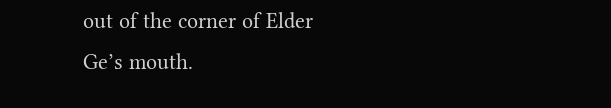out of the corner of Elder Ge’s mouth.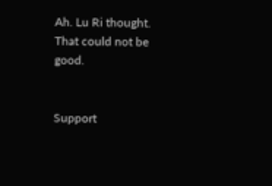Ah. Lu Ri thought. That could not be good.


Support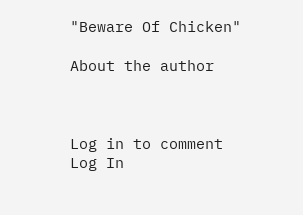"Beware Of Chicken"

About the author



Log in to comment
Log In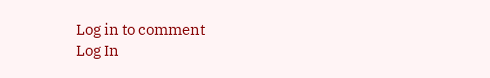Log in to comment
Log In